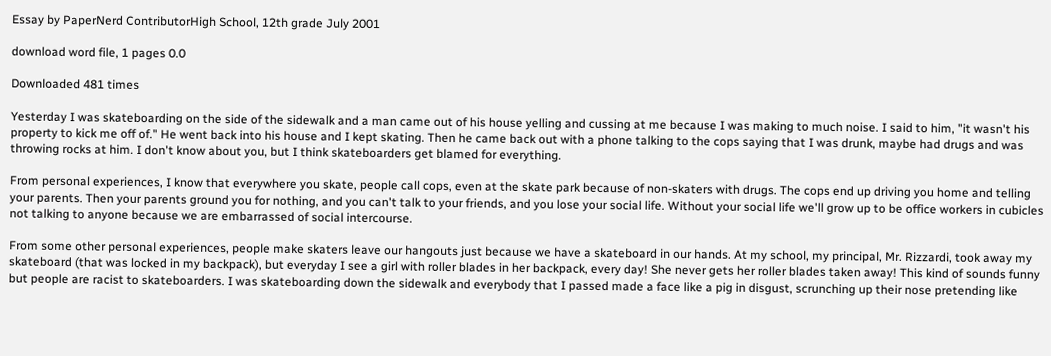Essay by PaperNerd ContributorHigh School, 12th grade July 2001

download word file, 1 pages 0.0

Downloaded 481 times

Yesterday I was skateboarding on the side of the sidewalk and a man came out of his house yelling and cussing at me because I was making to much noise. I said to him, "it wasn't his property to kick me off of." He went back into his house and I kept skating. Then he came back out with a phone talking to the cops saying that I was drunk, maybe had drugs and was throwing rocks at him. I don't know about you, but I think skateboarders get blamed for everything.

From personal experiences, I know that everywhere you skate, people call cops, even at the skate park because of non-skaters with drugs. The cops end up driving you home and telling your parents. Then your parents ground you for nothing, and you can't talk to your friends, and you lose your social life. Without your social life we'll grow up to be office workers in cubicles not talking to anyone because we are embarrassed of social intercourse.

From some other personal experiences, people make skaters leave our hangouts just because we have a skateboard in our hands. At my school, my principal, Mr. Rizzardi, took away my skateboard (that was locked in my backpack), but everyday I see a girl with roller blades in her backpack, every day! She never gets her roller blades taken away! This kind of sounds funny but people are racist to skateboarders. I was skateboarding down the sidewalk and everybody that I passed made a face like a pig in disgust, scrunching up their nose pretending like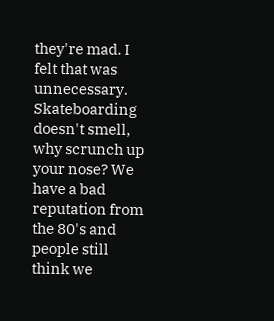they're mad. I felt that was unnecessary. Skateboarding doesn't smell, why scrunch up your nose? We have a bad reputation from the 80's and people still think we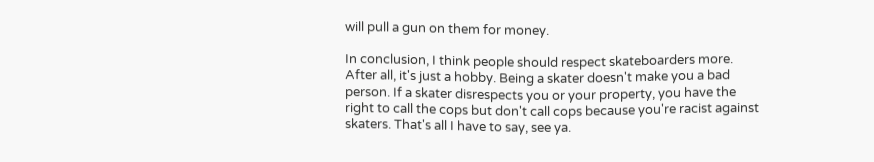will pull a gun on them for money.

In conclusion, I think people should respect skateboarders more. After all, it's just a hobby. Being a skater doesn't make you a bad person. If a skater disrespects you or your property, you have the right to call the cops but don't call cops because you're racist against skaters. That's all I have to say, see ya.